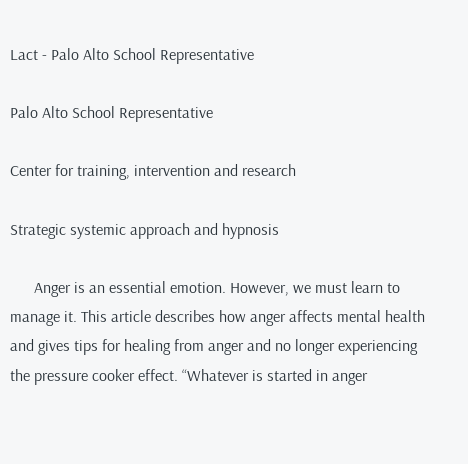Lact - Palo Alto School Representative

Palo Alto School Representative

Center for training, intervention and research

Strategic systemic approach and hypnosis

      Anger is an essential emotion. However, we must learn to manage it. This article describes how anger affects mental health and gives tips for healing from anger and no longer experiencing the pressure cooker effect. “Whatever is started in anger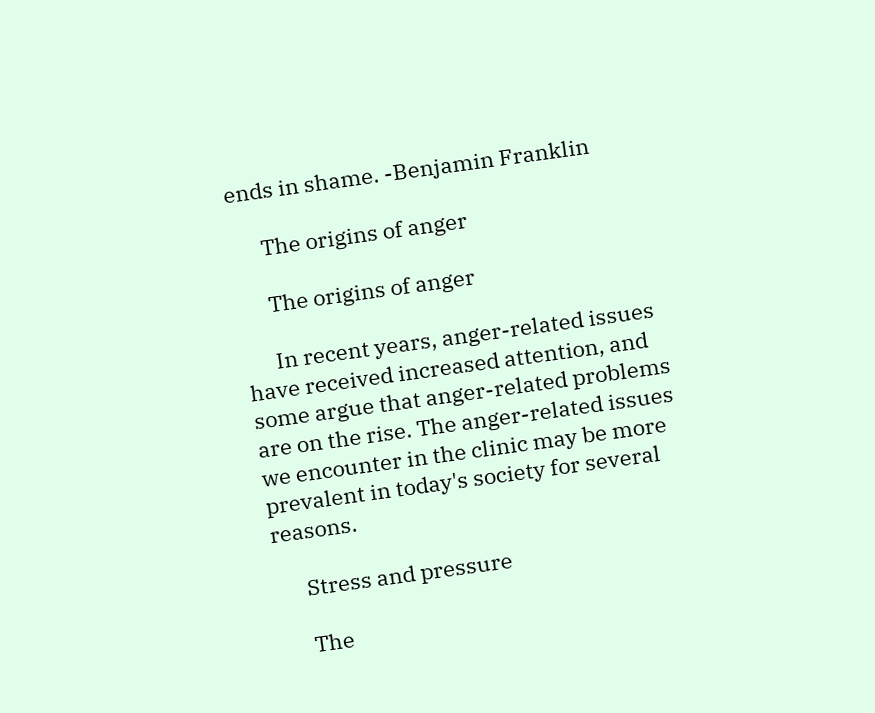ends in shame. -Benjamin Franklin

      The origins of anger

      The origins of anger

      In recent years, anger-related issues have received increased attention, and some argue that anger-related problems are on the rise. The anger-related issues we encounter in the clinic may be more prevalent in today's society for several reasons.

      Stress and pressure

      The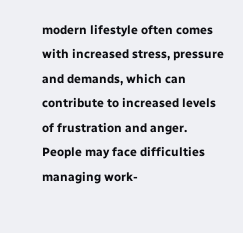modern lifestyle often comes with increased stress, pressure and demands, which can contribute to increased levels of frustration and anger. People may face difficulties managing work-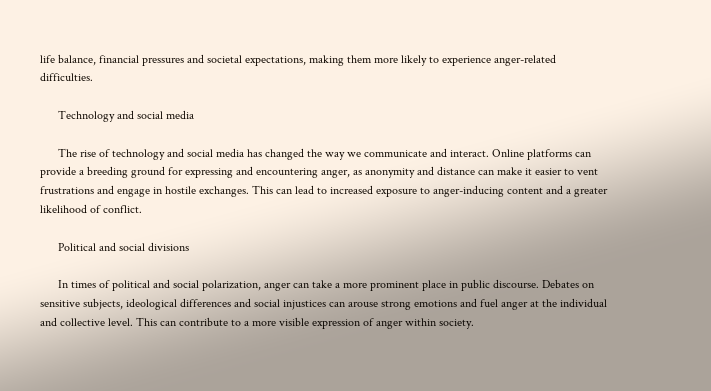life balance, financial pressures and societal expectations, making them more likely to experience anger-related difficulties.

      Technology and social media

      The rise of technology and social media has changed the way we communicate and interact. Online platforms can provide a breeding ground for expressing and encountering anger, as anonymity and distance can make it easier to vent frustrations and engage in hostile exchanges. This can lead to increased exposure to anger-inducing content and a greater likelihood of conflict.

      Political and social divisions

      In times of political and social polarization, anger can take a more prominent place in public discourse. Debates on sensitive subjects, ideological differences and social injustices can arouse strong emotions and fuel anger at the individual and collective level. This can contribute to a more visible expression of anger within society.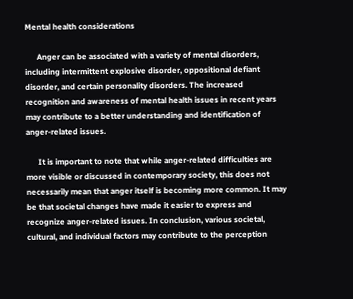Mental health considerations

      Anger can be associated with a variety of mental disorders, including intermittent explosive disorder, oppositional defiant disorder, and certain personality disorders. The increased recognition and awareness of mental health issues in recent years may contribute to a better understanding and identification of anger-related issues.

      It is important to note that while anger-related difficulties are more visible or discussed in contemporary society, this does not necessarily mean that anger itself is becoming more common. It may be that societal changes have made it easier to express and recognize anger-related issues. In conclusion, various societal, cultural, and individual factors may contribute to the perception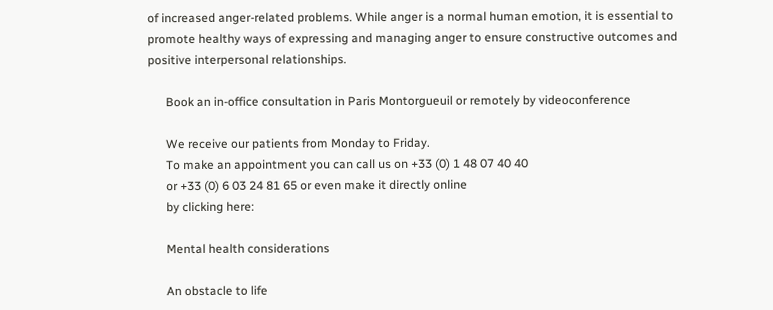of increased anger-related problems. While anger is a normal human emotion, it is essential to promote healthy ways of expressing and managing anger to ensure constructive outcomes and positive interpersonal relationships.

      Book an in-office consultation in Paris Montorgueuil or remotely by videoconference

      We receive our patients from Monday to Friday.
      To make an appointment you can call us on +33 (0) 1 48 07 40 40
      or +33 (0) 6 03 24 81 65 or even make it directly online
      by clicking here:

      Mental health considerations

      An obstacle to life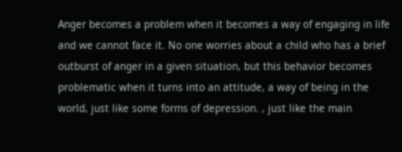Anger becomes a problem when it becomes a way of engaging in life and we cannot face it. No one worries about a child who has a brief outburst of anger in a given situation, but this behavior becomes problematic when it turns into an attitude, a way of being in the world, just like some forms of depression. , just like the main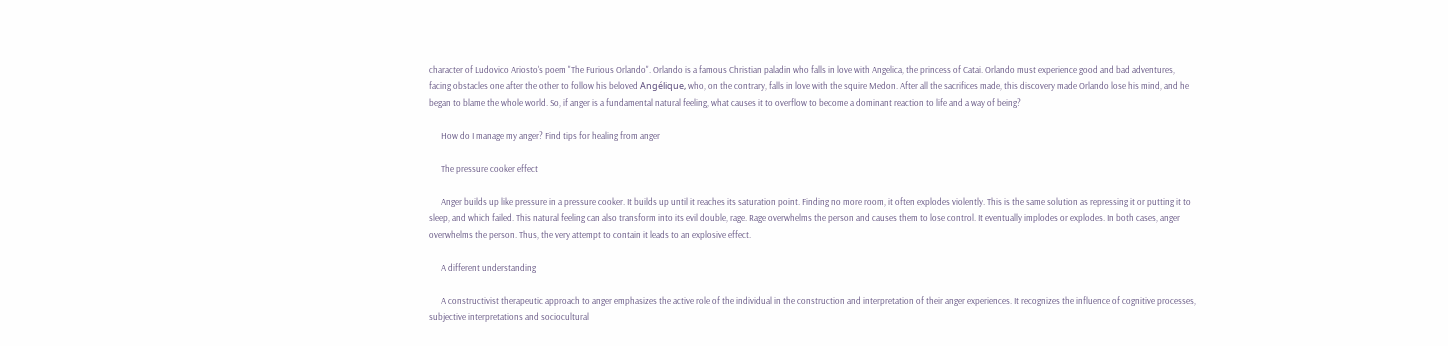character of Ludovico Ariosto's poem "The Furious Orlando". Orlando is a famous Christian paladin who falls in love with Angelica, the princess of Catai. Orlando must experience good and bad adventures, facing obstacles one after the other to follow his beloved Angélique, who, on the contrary, falls in love with the squire Medon. After all the sacrifices made, this discovery made Orlando lose his mind, and he began to blame the whole world. So, if anger is a fundamental natural feeling, what causes it to overflow to become a dominant reaction to life and a way of being?

      How do I manage my anger? Find tips for healing from anger

      The pressure cooker effect

      Anger builds up like pressure in a pressure cooker. It builds up until it reaches its saturation point. Finding no more room, it often explodes violently. This is the same solution as repressing it or putting it to sleep, and which failed. This natural feeling can also transform into its evil double, rage. Rage overwhelms the person and causes them to lose control. It eventually implodes or explodes. In both cases, anger overwhelms the person. Thus, the very attempt to contain it leads to an explosive effect.

      A different understanding

      A constructivist therapeutic approach to anger emphasizes the active role of the individual in the construction and interpretation of their anger experiences. It recognizes the influence of cognitive processes, subjective interpretations and sociocultural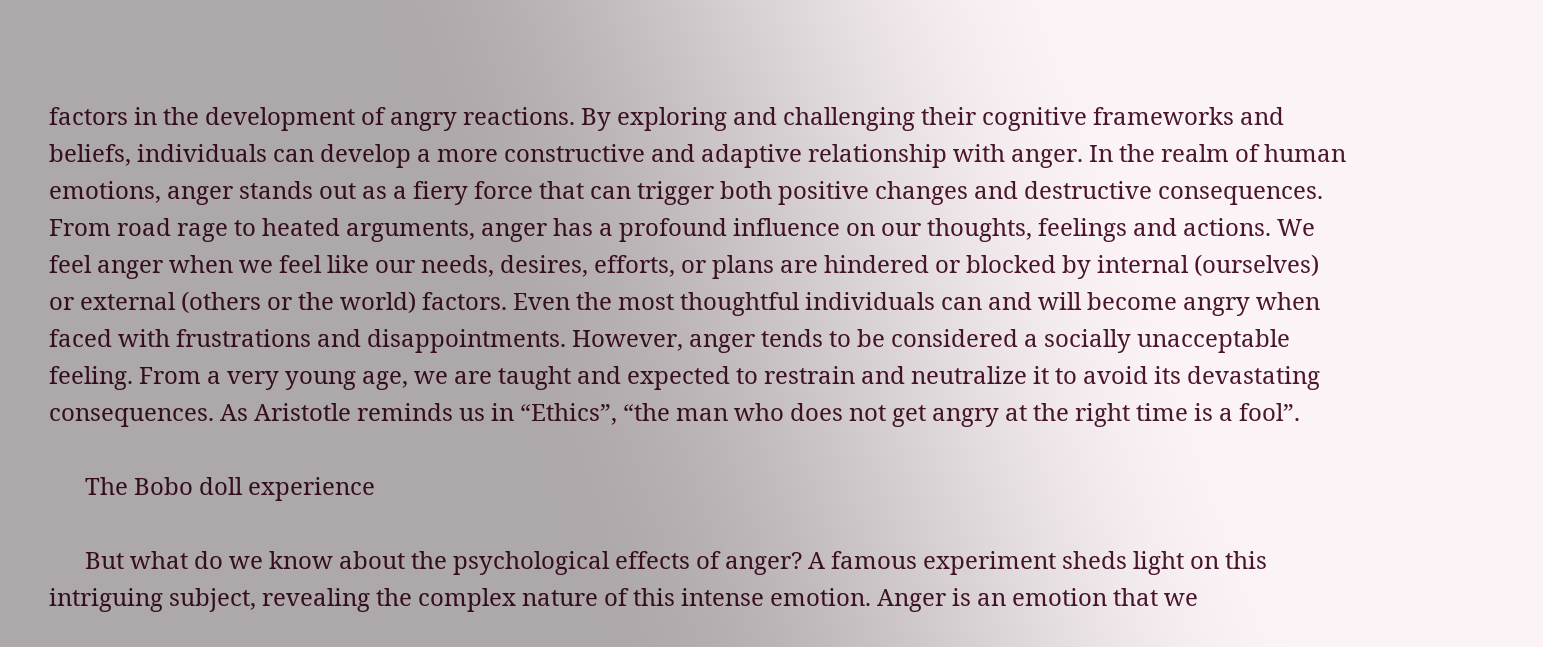factors in the development of angry reactions. By exploring and challenging their cognitive frameworks and beliefs, individuals can develop a more constructive and adaptive relationship with anger. In the realm of human emotions, anger stands out as a fiery force that can trigger both positive changes and destructive consequences. From road rage to heated arguments, anger has a profound influence on our thoughts, feelings and actions. We feel anger when we feel like our needs, desires, efforts, or plans are hindered or blocked by internal (ourselves) or external (others or the world) factors. Even the most thoughtful individuals can and will become angry when faced with frustrations and disappointments. However, anger tends to be considered a socially unacceptable feeling. From a very young age, we are taught and expected to restrain and neutralize it to avoid its devastating consequences. As Aristotle reminds us in “Ethics”, “the man who does not get angry at the right time is a fool”.

      The Bobo doll experience

      But what do we know about the psychological effects of anger? A famous experiment sheds light on this intriguing subject, revealing the complex nature of this intense emotion. Anger is an emotion that we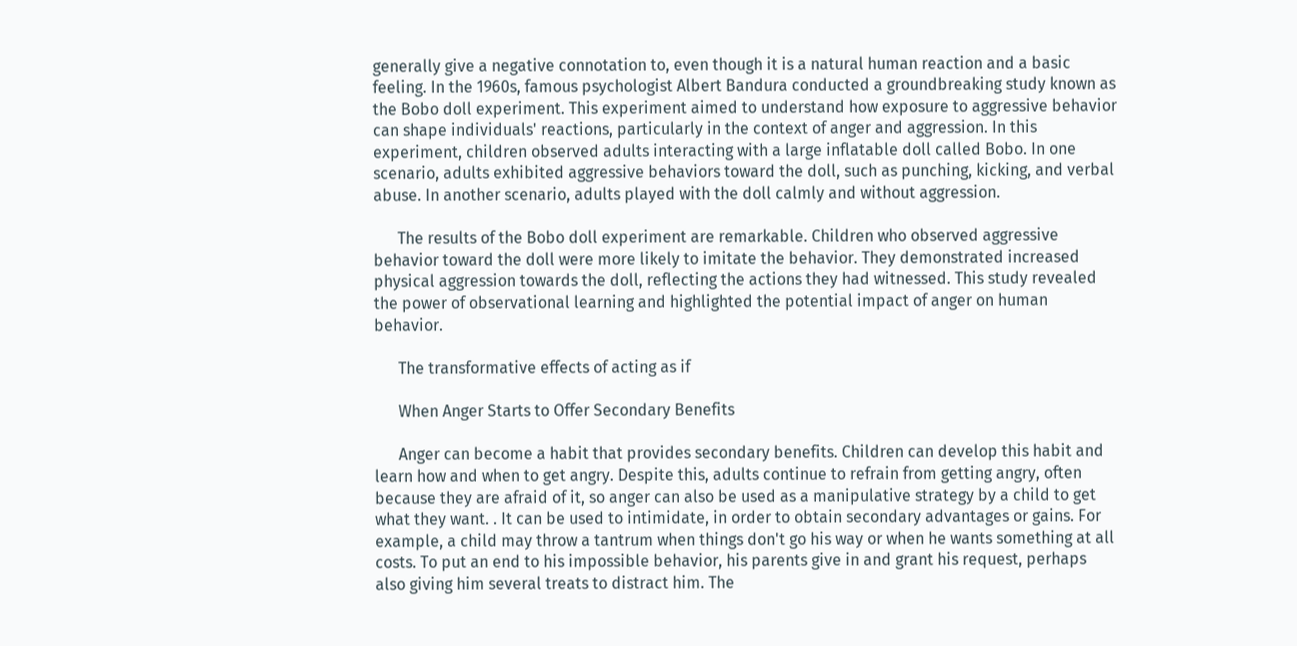generally give a negative connotation to, even though it is a natural human reaction and a basic feeling. In the 1960s, famous psychologist Albert Bandura conducted a groundbreaking study known as the Bobo doll experiment. This experiment aimed to understand how exposure to aggressive behavior can shape individuals' reactions, particularly in the context of anger and aggression. In this experiment, children observed adults interacting with a large inflatable doll called Bobo. In one scenario, adults exhibited aggressive behaviors toward the doll, such as punching, kicking, and verbal abuse. In another scenario, adults played with the doll calmly and without aggression.

      The results of the Bobo doll experiment are remarkable. Children who observed aggressive behavior toward the doll were more likely to imitate the behavior. They demonstrated increased physical aggression towards the doll, reflecting the actions they had witnessed. This study revealed the power of observational learning and highlighted the potential impact of anger on human behavior.

      The transformative effects of acting as if

      When Anger Starts to Offer Secondary Benefits

      Anger can become a habit that provides secondary benefits. Children can develop this habit and learn how and when to get angry. Despite this, adults continue to refrain from getting angry, often because they are afraid of it, so anger can also be used as a manipulative strategy by a child to get what they want. . It can be used to intimidate, in order to obtain secondary advantages or gains. For example, a child may throw a tantrum when things don't go his way or when he wants something at all costs. To put an end to his impossible behavior, his parents give in and grant his request, perhaps also giving him several treats to distract him. The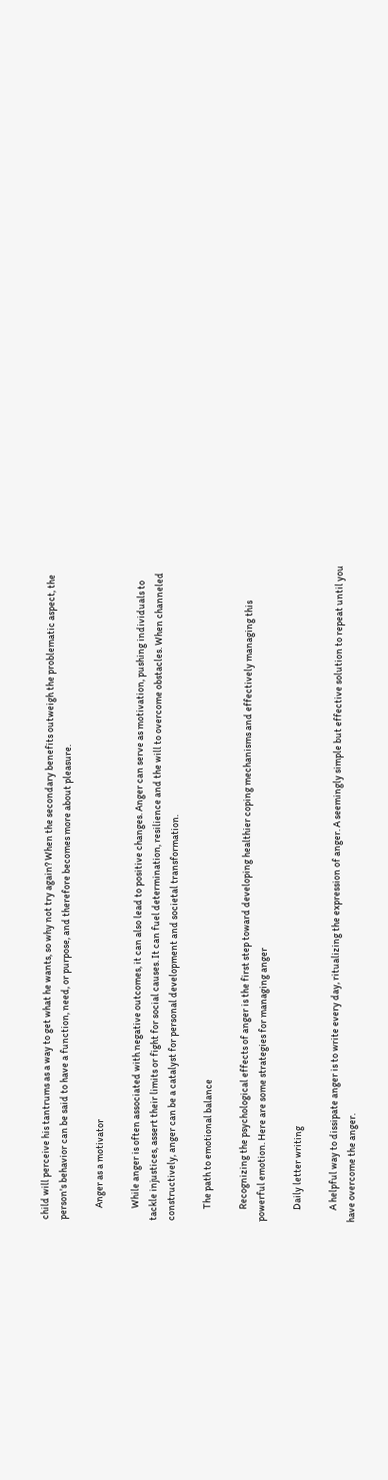child will perceive his tantrums as a way to get what he wants, so why not try again? When the secondary benefits outweigh the problematic aspect, the person's behavior can be said to have a function, need, or purpose, and therefore becomes more about pleasure.

      Anger as a motivator

      While anger is often associated with negative outcomes, it can also lead to positive changes. Anger can serve as motivation, pushing individuals to tackle injustices, assert their limits or fight for social causes. It can fuel determination, resilience and the will to overcome obstacles. When channeled constructively, anger can be a catalyst for personal development and societal transformation.

      The path to emotional balance

      Recognizing the psychological effects of anger is the first step toward developing healthier coping mechanisms and effectively managing this powerful emotion. Here are some strategies for managing anger

      Daily letter writing

      A helpful way to dissipate anger is to write every day, ritualizing the expression of anger. A seemingly simple but effective solution to repeat until you have overcome the anger.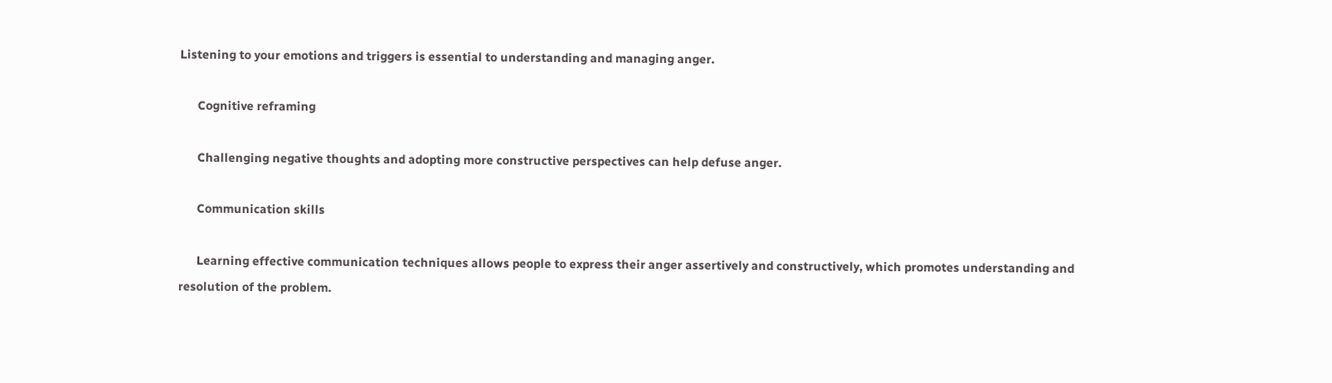Listening to your emotions and triggers is essential to understanding and managing anger.

      Cognitive reframing

      Challenging negative thoughts and adopting more constructive perspectives can help defuse anger.

      Communication skills

      Learning effective communication techniques allows people to express their anger assertively and constructively, which promotes understanding and resolution of the problem.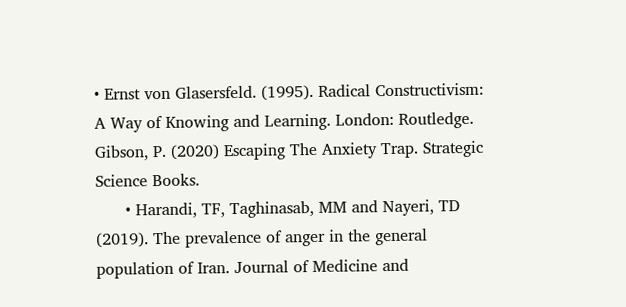• Ernst von Glasersfeld. (1995). Radical Constructivism: A Way of Knowing and Learning. London: Routledge. Gibson, P. (2020) Escaping The Anxiety Trap. Strategic Science Books.
      • Harandi, TF, Taghinasab, MM and Nayeri, TD (2019). The prevalence of anger in the general population of Iran. Journal of Medicine and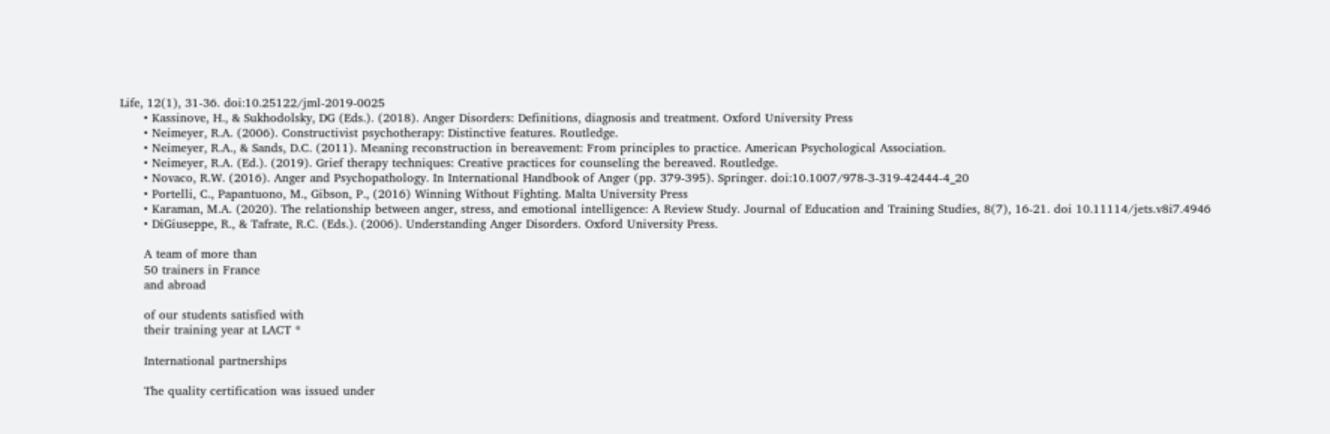Life, 12(1), 31-36. doi:10.25122/jml-2019-0025
      • Kassinove, H., & Sukhodolsky, DG (Eds.). (2018). Anger Disorders: Definitions, diagnosis and treatment. Oxford University Press
      • Neimeyer, R.A. (2006). Constructivist psychotherapy: Distinctive features. Routledge.
      • Neimeyer, R.A., & Sands, D.C. (2011). Meaning reconstruction in bereavement: From principles to practice. American Psychological Association.
      • Neimeyer, R.A. (Ed.). (2019). Grief therapy techniques: Creative practices for counseling the bereaved. Routledge.
      • Novaco, R.W. (2016). Anger and Psychopathology. In International Handbook of Anger (pp. 379-395). Springer. doi:10.1007/978-3-319-42444-4_20
      • Portelli, C., Papantuono, M., Gibson, P., (2016) Winning Without Fighting. Malta University Press
      • Karaman, M.A. (2020). The relationship between anger, stress, and emotional intelligence: A Review Study. Journal of Education and Training Studies, 8(7), 16-21. doi 10.11114/jets.v8i7.4946
      • DiGiuseppe, R., & Tafrate, R.C. (Eds.). (2006). Understanding Anger Disorders. Oxford University Press.

      A team of more than
      50 trainers in France
      and abroad

      of our students satisfied with
      their training year at LACT *

      International partnerships

      The quality certification was issued under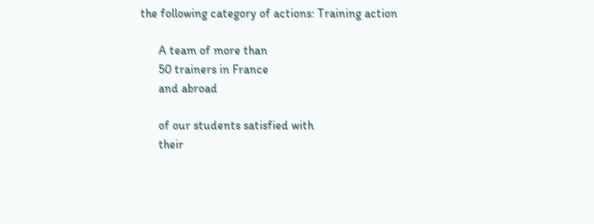the following category of actions: Training action

      A team of more than
      50 trainers in France
      and abroad

      of our students satisfied with
      their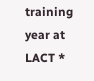training year at LACT *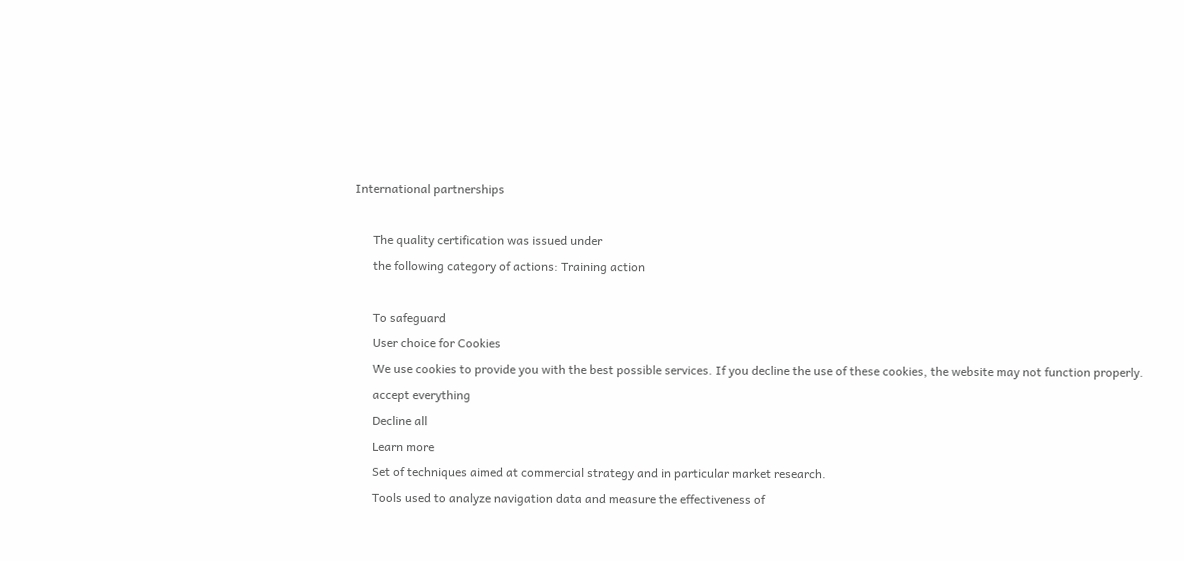International partnerships

      The quality certification was issued under
      the following category of actions: Training action

      To safeguard
      User choice for Cookies
      We use cookies to provide you with the best possible services. If you decline the use of these cookies, the website may not function properly.
      accept everything
      Decline all
      Learn more
      Set of techniques aimed at commercial strategy and in particular market research.
      Tools used to analyze navigation data and measure the effectiveness of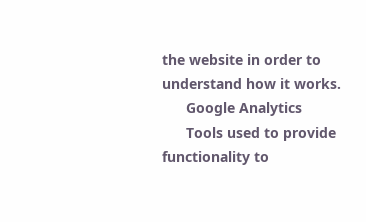the website in order to understand how it works.
      Google Analytics
      Tools used to provide functionality to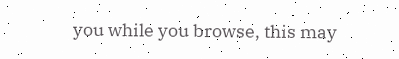you while you browse, this may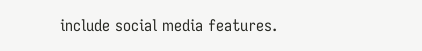include social media features.